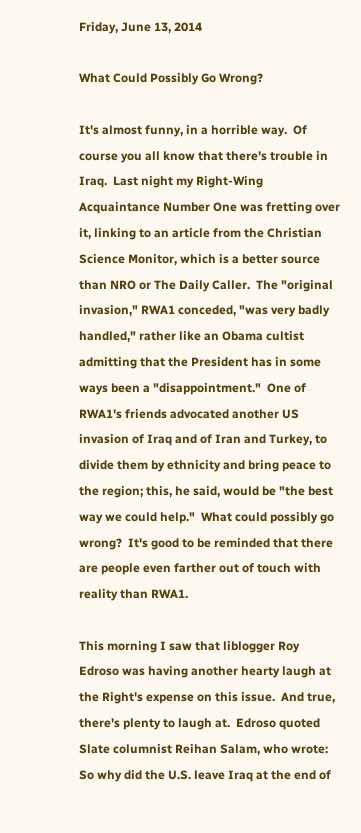Friday, June 13, 2014

What Could Possibly Go Wrong?

It's almost funny, in a horrible way.  Of course you all know that there's trouble in Iraq.  Last night my Right-Wing Acquaintance Number One was fretting over it, linking to an article from the Christian Science Monitor, which is a better source than NRO or The Daily Caller.  The "original invasion," RWA1 conceded, "was very badly handled," rather like an Obama cultist admitting that the President has in some ways been a "disappointment."  One of RWA1's friends advocated another US invasion of Iraq and of Iran and Turkey, to divide them by ethnicity and bring peace to the region; this, he said, would be "the best way we could help."  What could possibly go wrong?  It's good to be reminded that there are people even farther out of touch with reality than RWA1.

This morning I saw that liblogger Roy Edroso was having another hearty laugh at the Right's expense on this issue.  And true, there's plenty to laugh at.  Edroso quoted Slate columnist Reihan Salam, who wrote:
So why did the U.S. leave Iraq at the end of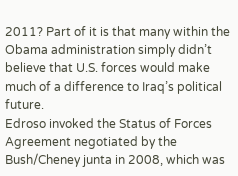2011? Part of it is that many within the Obama administration simply didn’t believe that U.S. forces would make much of a difference to Iraq’s political future.
Edroso invoked the Status of Forces Agreement negotiated by the Bush/Cheney junta in 2008, which was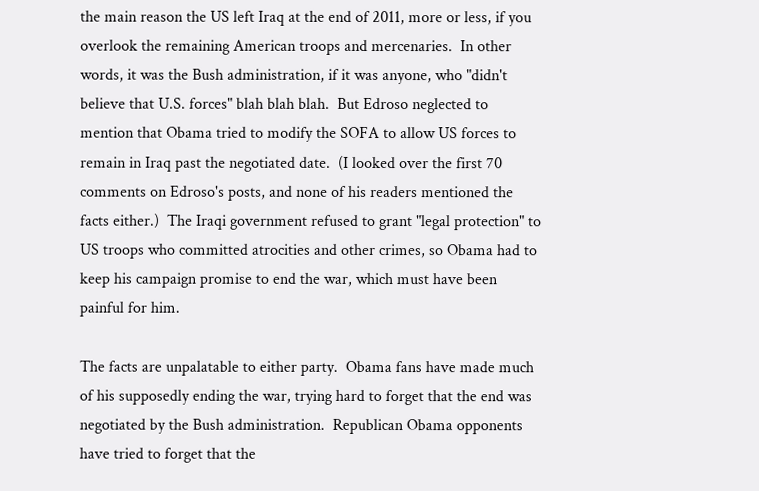the main reason the US left Iraq at the end of 2011, more or less, if you overlook the remaining American troops and mercenaries.  In other words, it was the Bush administration, if it was anyone, who "didn't believe that U.S. forces" blah blah blah.  But Edroso neglected to mention that Obama tried to modify the SOFA to allow US forces to remain in Iraq past the negotiated date.  (I looked over the first 70 comments on Edroso's posts, and none of his readers mentioned the facts either.)  The Iraqi government refused to grant "legal protection" to US troops who committed atrocities and other crimes, so Obama had to keep his campaign promise to end the war, which must have been painful for him.

The facts are unpalatable to either party.  Obama fans have made much of his supposedly ending the war, trying hard to forget that the end was negotiated by the Bush administration.  Republican Obama opponents have tried to forget that the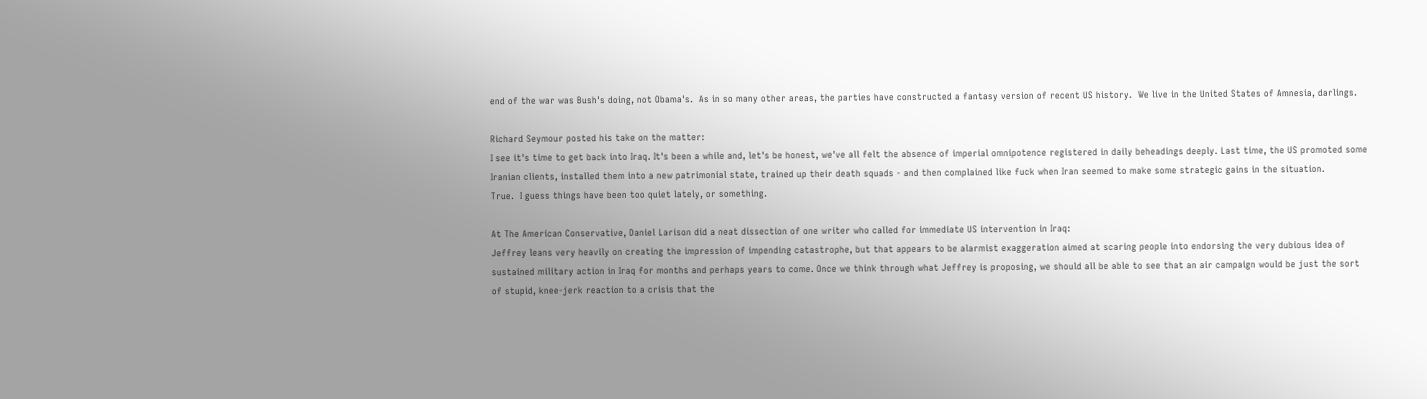end of the war was Bush's doing, not Obama's.  As in so many other areas, the parties have constructed a fantasy version of recent US history.  We live in the United States of Amnesia, darlings.

Richard Seymour posted his take on the matter:
I see it's time to get back into Iraq. It's been a while and, let's be honest, we've all felt the absence of imperial omnipotence registered in daily beheadings deeply. Last time, the US promoted some Iranian clients, installed them into a new patrimonial state, trained up their death squads - and then complained like fuck when Iran seemed to make some strategic gains in the situation.
True.  I guess things have been too quiet lately, or something.

At The American Conservative, Daniel Larison did a neat dissection of one writer who called for immediate US intervention in Iraq:
Jeffrey leans very heavily on creating the impression of impending catastrophe, but that appears to be alarmist exaggeration aimed at scaring people into endorsing the very dubious idea of sustained military action in Iraq for months and perhaps years to come. Once we think through what Jeffrey is proposing, we should all be able to see that an air campaign would be just the sort of stupid, knee-jerk reaction to a crisis that the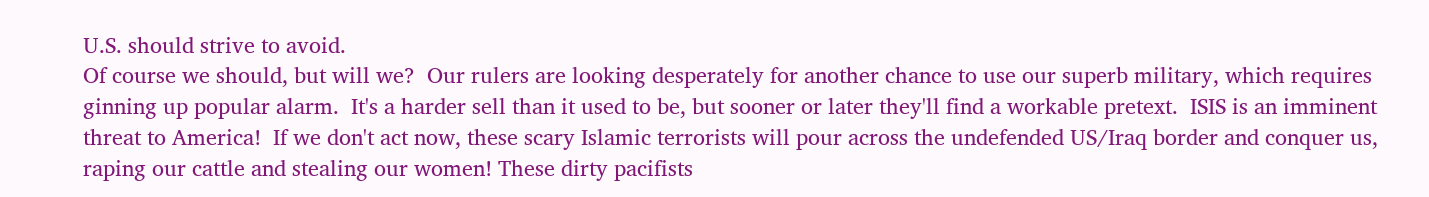U.S. should strive to avoid.
Of course we should, but will we?  Our rulers are looking desperately for another chance to use our superb military, which requires ginning up popular alarm.  It's a harder sell than it used to be, but sooner or later they'll find a workable pretext.  ISIS is an imminent threat to America!  If we don't act now, these scary Islamic terrorists will pour across the undefended US/Iraq border and conquer us, raping our cattle and stealing our women! These dirty pacifists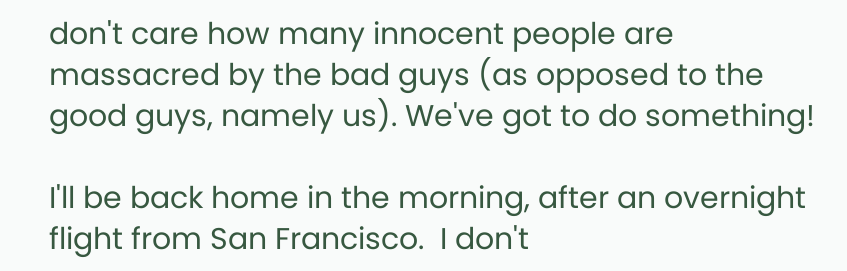don't care how many innocent people are massacred by the bad guys (as opposed to the good guys, namely us). We've got to do something!

I'll be back home in the morning, after an overnight flight from San Francisco.  I don't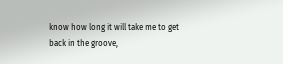know how long it will take me to get back in the groove,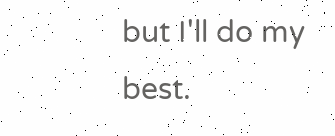but I'll do my best.